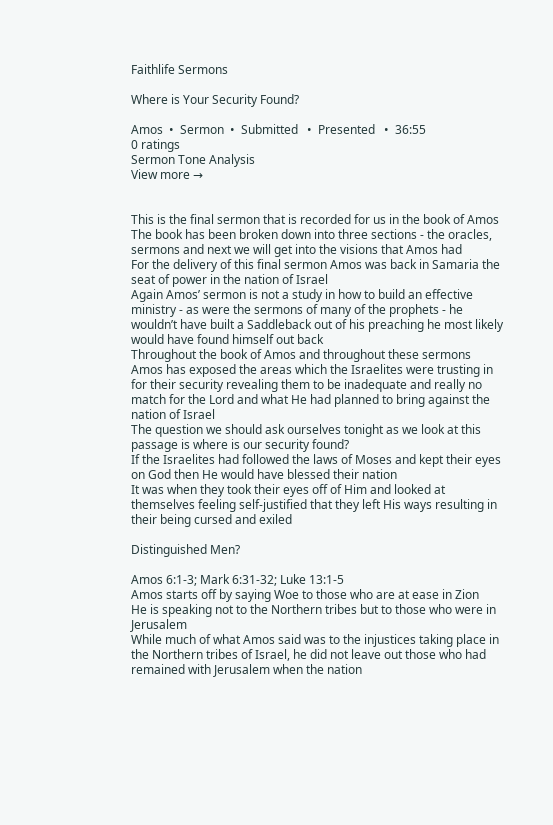Faithlife Sermons

Where is Your Security Found?

Amos  •  Sermon  •  Submitted   •  Presented   •  36:55
0 ratings
Sermon Tone Analysis
View more →


This is the final sermon that is recorded for us in the book of Amos
The book has been broken down into three sections - the oracles, sermons and next we will get into the visions that Amos had
For the delivery of this final sermon Amos was back in Samaria the seat of power in the nation of Israel
Again Amos’ sermon is not a study in how to build an effective ministry - as were the sermons of many of the prophets - he wouldn’t have built a Saddleback out of his preaching he most likely would have found himself out back
Throughout the book of Amos and throughout these sermons Amos has exposed the areas which the Israelites were trusting in for their security revealing them to be inadequate and really no match for the Lord and what He had planned to bring against the nation of Israel
The question we should ask ourselves tonight as we look at this passage is where is our security found?
If the Israelites had followed the laws of Moses and kept their eyes on God then He would have blessed their nation
It was when they took their eyes off of Him and looked at themselves feeling self-justified that they left His ways resulting in their being cursed and exiled

Distinguished Men?

Amos 6:1-3; Mark 6:31-32; Luke 13:1-5
Amos starts off by saying Woe to those who are at ease in Zion
He is speaking not to the Northern tribes but to those who were in Jerusalem
While much of what Amos said was to the injustices taking place in the Northern tribes of Israel, he did not leave out those who had remained with Jerusalem when the nation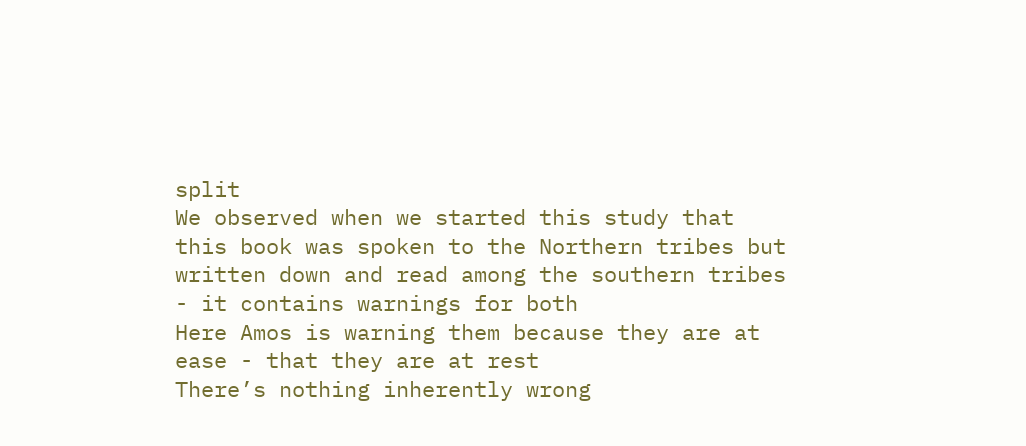split
We observed when we started this study that this book was spoken to the Northern tribes but written down and read among the southern tribes - it contains warnings for both
Here Amos is warning them because they are at ease - that they are at rest
There’s nothing inherently wrong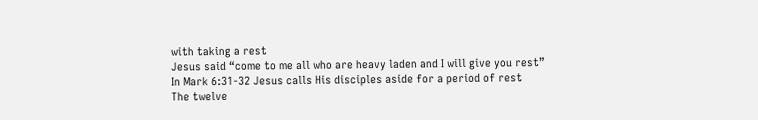with taking a rest
Jesus said “come to me all who are heavy laden and I will give you rest”
In Mark 6:31-32 Jesus calls His disciples aside for a period of rest
The twelve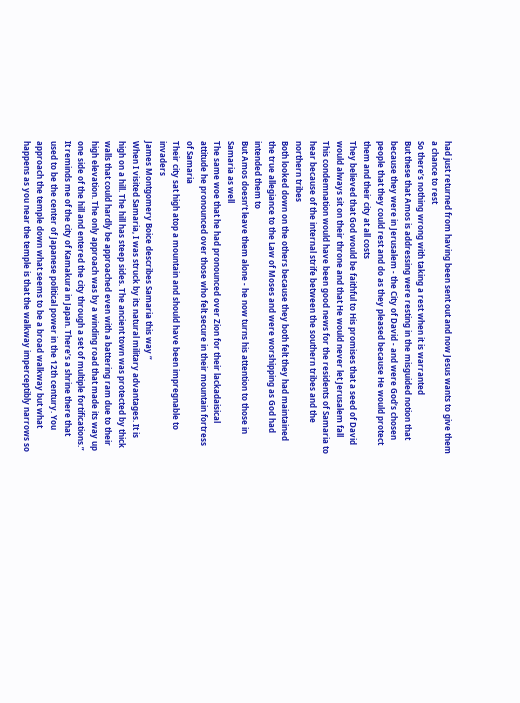had just returned from having been sent out and now Jesus wants to give them a chance to rest
So there’s nothing wrong with taking a rest when it is warranted
But these that Amos is addressing were resting in the misguided notion that because they were in Jerusalem - the City of David - and were God’s chosen people that they could rest and do as they pleased because He would protect them and their city at all costs
They believed that God would be faithful to His promises that a seed of David would always sit on their throne and that He would never let Jerusalem fall
This condemnation would have been good news for the residents of Samaria to hear because of the internal strife between the southern tribes and the northern tribes
Both looked down on the others because they both felt they had maintained the true allegiance to the Law of Moses and were worshipping as God had intended them to
But Amos doesn’t leave them alone - he now turns his attention to those in Samaria as well
The same woe that he had pronounced over Zion for their lackadaisical attitude he pronounced over those who felt secure in their mountain fortress of Samaria
Their city sat high atop a mountain and should have been impregnable to invaders
James Montgomery Boice describes Samaria this way “
When I visited Samaria, I was struck by its natural military advantages. It is high on a hill. The hill has steep sides. The ancient town was protected by thick walls that could hardly be approached even with a battering ram due to their high elevation. The only approach was by a winding road that made its way up one side of the hill and entered the city through a set of multiple fortifications.”
It reminds me of the city of Kamakura in Japan. There’s a shrine there that used to be the center of Japanese political power in the 12th century. You approach the temple down what seems to be a broad walkway but what happens as you near the temple is that the walkway imperceptibly narrows so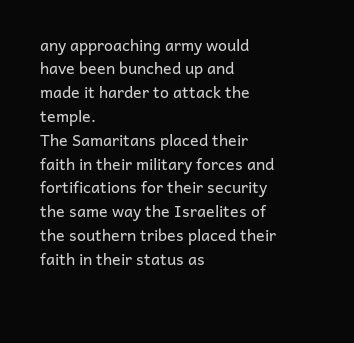any approaching army would have been bunched up and made it harder to attack the temple.
The Samaritans placed their faith in their military forces and fortifications for their security the same way the Israelites of the southern tribes placed their faith in their status as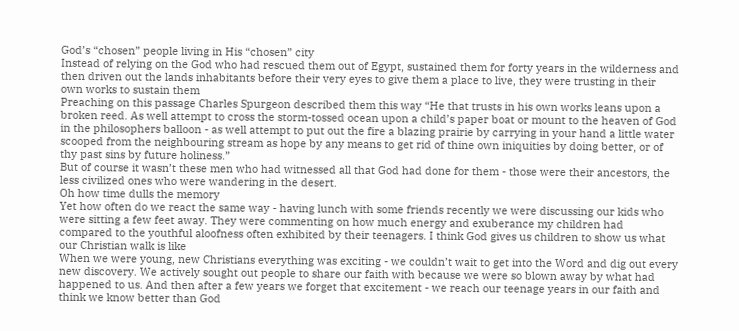God’s “chosen” people living in His “chosen” city
Instead of relying on the God who had rescued them out of Egypt, sustained them for forty years in the wilderness and then driven out the lands inhabitants before their very eyes to give them a place to live, they were trusting in their own works to sustain them
Preaching on this passage Charles Spurgeon described them this way “He that trusts in his own works leans upon a broken reed. As well attempt to cross the storm-tossed ocean upon a child’s paper boat or mount to the heaven of God in the philosophers balloon - as well attempt to put out the fire a blazing prairie by carrying in your hand a little water scooped from the neighbouring stream as hope by any means to get rid of thine own iniquities by doing better, or of thy past sins by future holiness.”
But of course it wasn’t these men who had witnessed all that God had done for them - those were their ancestors, the less civilized ones who were wandering in the desert.
Oh how time dulls the memory
Yet how often do we react the same way - having lunch with some friends recently we were discussing our kids who were sitting a few feet away. They were commenting on how much energy and exuberance my children had compared to the youthful aloofness often exhibited by their teenagers. I think God gives us children to show us what our Christian walk is like
When we were young, new Christians everything was exciting - we couldn’t wait to get into the Word and dig out every new discovery. We actively sought out people to share our faith with because we were so blown away by what had happened to us. And then after a few years we forget that excitement - we reach our teenage years in our faith and think we know better than God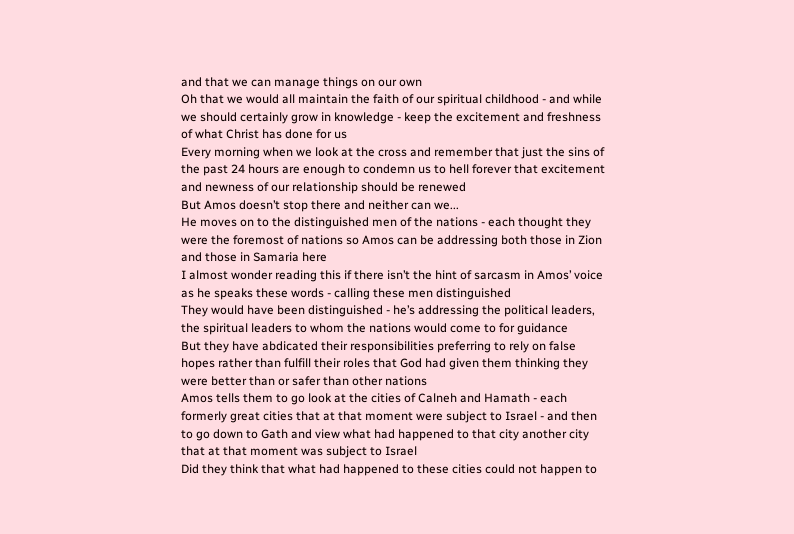and that we can manage things on our own
Oh that we would all maintain the faith of our spiritual childhood - and while we should certainly grow in knowledge - keep the excitement and freshness of what Christ has done for us
Every morning when we look at the cross and remember that just the sins of the past 24 hours are enough to condemn us to hell forever that excitement and newness of our relationship should be renewed
But Amos doesn’t stop there and neither can we...
He moves on to the distinguished men of the nations - each thought they were the foremost of nations so Amos can be addressing both those in Zion and those in Samaria here
I almost wonder reading this if there isn’t the hint of sarcasm in Amos’ voice as he speaks these words - calling these men distinguished
They would have been distinguished - he’s addressing the political leaders, the spiritual leaders to whom the nations would come to for guidance
But they have abdicated their responsibilities preferring to rely on false hopes rather than fulfill their roles that God had given them thinking they were better than or safer than other nations
Amos tells them to go look at the cities of Calneh and Hamath - each formerly great cities that at that moment were subject to Israel - and then to go down to Gath and view what had happened to that city another city that at that moment was subject to Israel
Did they think that what had happened to these cities could not happen to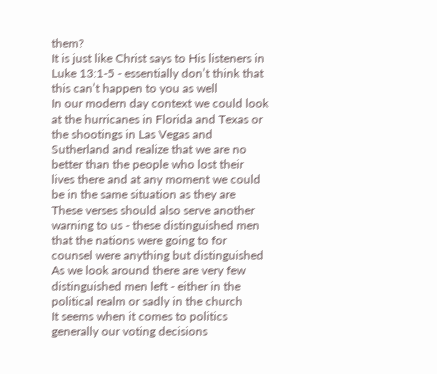them?
It is just like Christ says to His listeners in Luke 13:1-5 - essentially don’t think that this can’t happen to you as well
In our modern day context we could look at the hurricanes in Florida and Texas or the shootings in Las Vegas and Sutherland and realize that we are no better than the people who lost their lives there and at any moment we could be in the same situation as they are
These verses should also serve another warning to us - these distinguished men that the nations were going to for counsel were anything but distinguished
As we look around there are very few distinguished men left - either in the political realm or sadly in the church
It seems when it comes to politics generally our voting decisions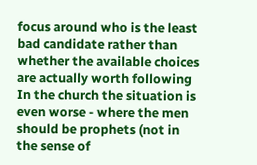focus around who is the least bad candidate rather than whether the available choices are actually worth following
In the church the situation is even worse - where the men should be prophets (not in the sense of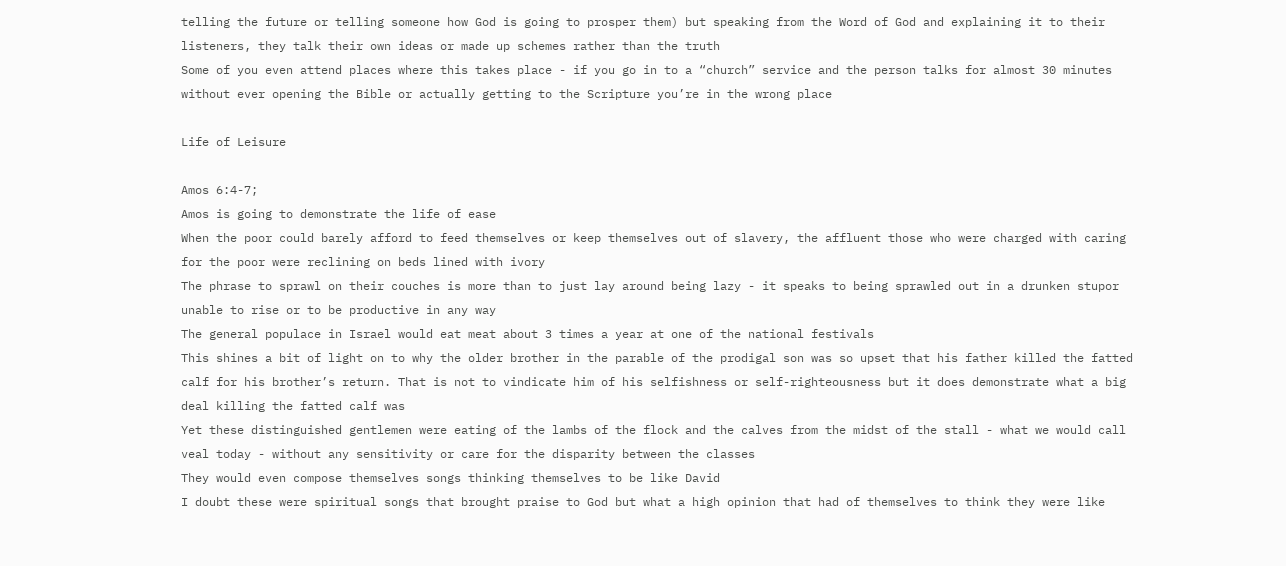telling the future or telling someone how God is going to prosper them) but speaking from the Word of God and explaining it to their listeners, they talk their own ideas or made up schemes rather than the truth
Some of you even attend places where this takes place - if you go in to a “church” service and the person talks for almost 30 minutes without ever opening the Bible or actually getting to the Scripture you’re in the wrong place

Life of Leisure

Amos 6:4-7;
Amos is going to demonstrate the life of ease
When the poor could barely afford to feed themselves or keep themselves out of slavery, the affluent those who were charged with caring for the poor were reclining on beds lined with ivory
The phrase to sprawl on their couches is more than to just lay around being lazy - it speaks to being sprawled out in a drunken stupor unable to rise or to be productive in any way
The general populace in Israel would eat meat about 3 times a year at one of the national festivals
This shines a bit of light on to why the older brother in the parable of the prodigal son was so upset that his father killed the fatted calf for his brother’s return. That is not to vindicate him of his selfishness or self-righteousness but it does demonstrate what a big deal killing the fatted calf was
Yet these distinguished gentlemen were eating of the lambs of the flock and the calves from the midst of the stall - what we would call veal today - without any sensitivity or care for the disparity between the classes
They would even compose themselves songs thinking themselves to be like David
I doubt these were spiritual songs that brought praise to God but what a high opinion that had of themselves to think they were like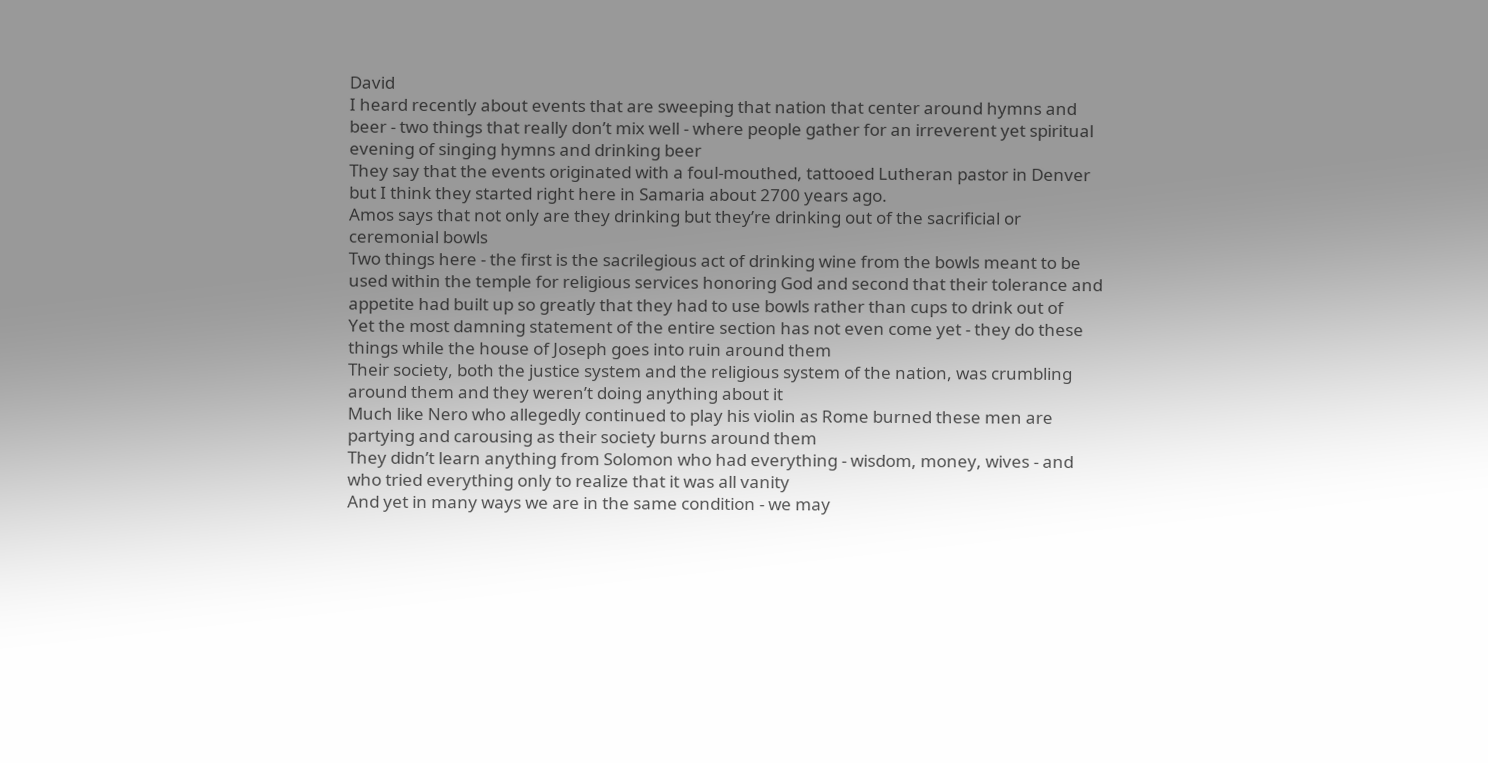David
I heard recently about events that are sweeping that nation that center around hymns and beer - two things that really don’t mix well - where people gather for an irreverent yet spiritual evening of singing hymns and drinking beer
They say that the events originated with a foul-mouthed, tattooed Lutheran pastor in Denver but I think they started right here in Samaria about 2700 years ago.
Amos says that not only are they drinking but they’re drinking out of the sacrificial or ceremonial bowls
Two things here - the first is the sacrilegious act of drinking wine from the bowls meant to be used within the temple for religious services honoring God and second that their tolerance and appetite had built up so greatly that they had to use bowls rather than cups to drink out of
Yet the most damning statement of the entire section has not even come yet - they do these things while the house of Joseph goes into ruin around them
Their society, both the justice system and the religious system of the nation, was crumbling around them and they weren’t doing anything about it
Much like Nero who allegedly continued to play his violin as Rome burned these men are partying and carousing as their society burns around them
They didn’t learn anything from Solomon who had everything - wisdom, money, wives - and who tried everything only to realize that it was all vanity
And yet in many ways we are in the same condition - we may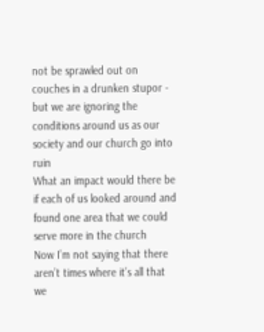not be sprawled out on couches in a drunken stupor - but we are ignoring the conditions around us as our society and our church go into ruin
What an impact would there be if each of us looked around and found one area that we could serve more in the church
Now I’m not saying that there aren’t times where it’s all that we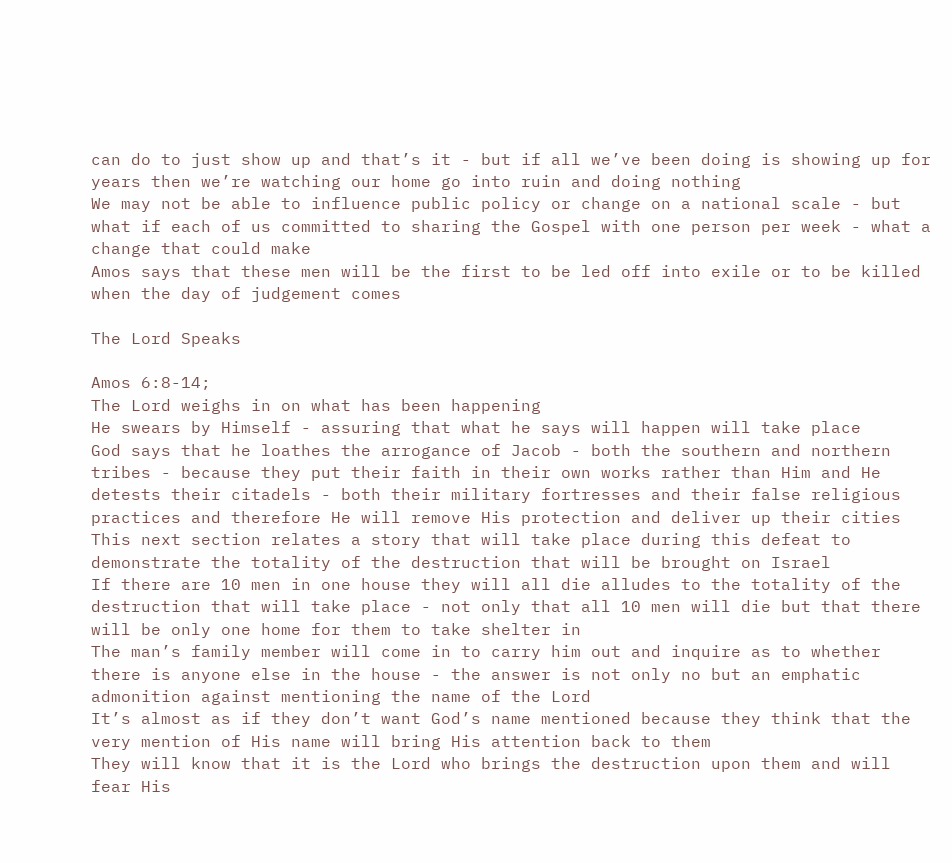can do to just show up and that’s it - but if all we’ve been doing is showing up for years then we’re watching our home go into ruin and doing nothing
We may not be able to influence public policy or change on a national scale - but what if each of us committed to sharing the Gospel with one person per week - what a change that could make
Amos says that these men will be the first to be led off into exile or to be killed when the day of judgement comes

The Lord Speaks

Amos 6:8-14;
The Lord weighs in on what has been happening
He swears by Himself - assuring that what he says will happen will take place
God says that he loathes the arrogance of Jacob - both the southern and northern tribes - because they put their faith in their own works rather than Him and He detests their citadels - both their military fortresses and their false religious practices and therefore He will remove His protection and deliver up their cities
This next section relates a story that will take place during this defeat to demonstrate the totality of the destruction that will be brought on Israel
If there are 10 men in one house they will all die alludes to the totality of the destruction that will take place - not only that all 10 men will die but that there will be only one home for them to take shelter in
The man’s family member will come in to carry him out and inquire as to whether there is anyone else in the house - the answer is not only no but an emphatic admonition against mentioning the name of the Lord
It’s almost as if they don’t want God’s name mentioned because they think that the very mention of His name will bring His attention back to them
They will know that it is the Lord who brings the destruction upon them and will fear His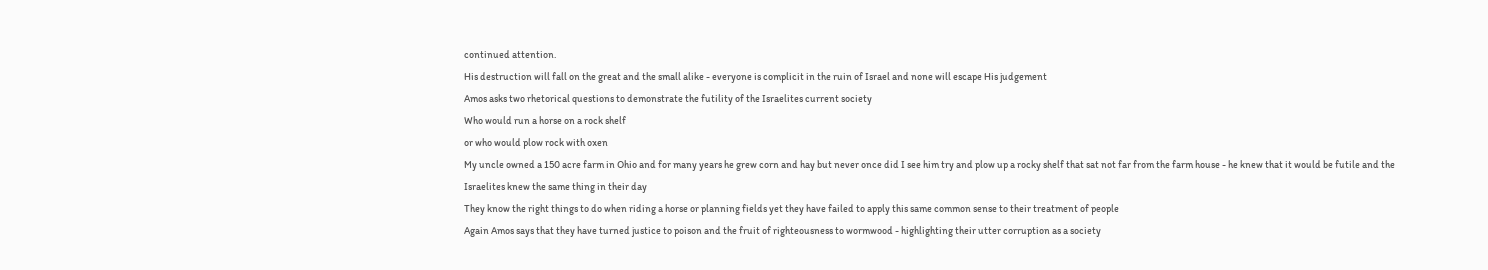continued attention.
His destruction will fall on the great and the small alike - everyone is complicit in the ruin of Israel and none will escape His judgement
Amos asks two rhetorical questions to demonstrate the futility of the Israelites current society
Who would run a horse on a rock shelf
or who would plow rock with oxen
My uncle owned a 150 acre farm in Ohio and for many years he grew corn and hay but never once did I see him try and plow up a rocky shelf that sat not far from the farm house - he knew that it would be futile and the Israelites knew the same thing in their day
They know the right things to do when riding a horse or planning fields yet they have failed to apply this same common sense to their treatment of people
Again Amos says that they have turned justice to poison and the fruit of righteousness to wormwood - highlighting their utter corruption as a society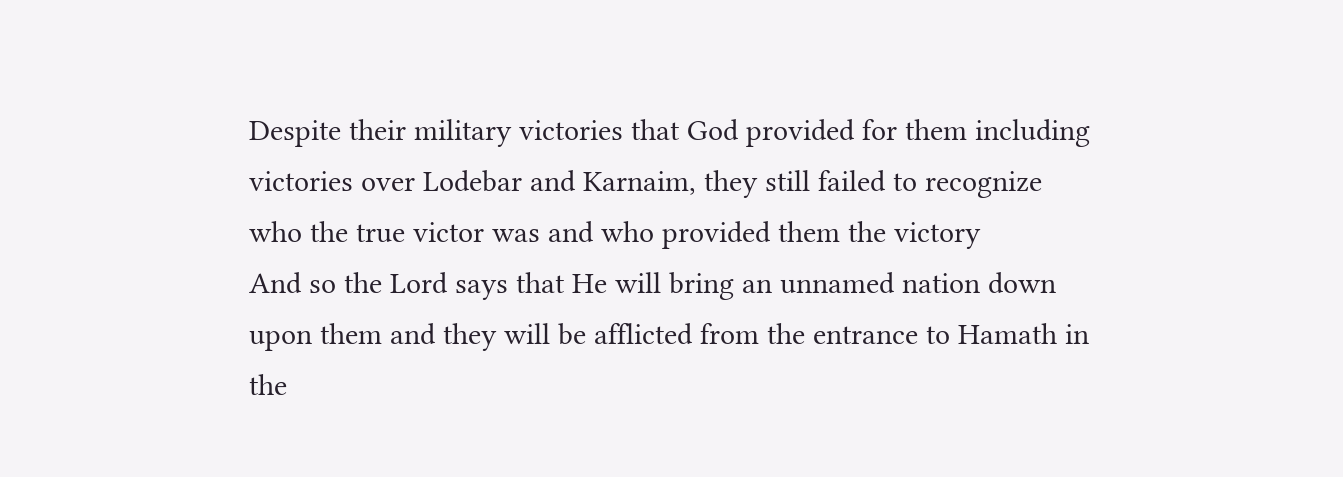Despite their military victories that God provided for them including victories over Lodebar and Karnaim, they still failed to recognize who the true victor was and who provided them the victory
And so the Lord says that He will bring an unnamed nation down upon them and they will be afflicted from the entrance to Hamath in the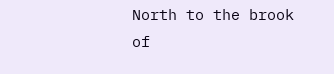North to the brook of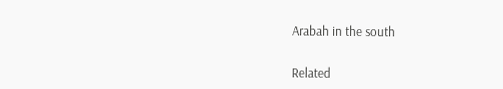Arabah in the south


Related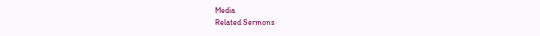Media
Related Sermons